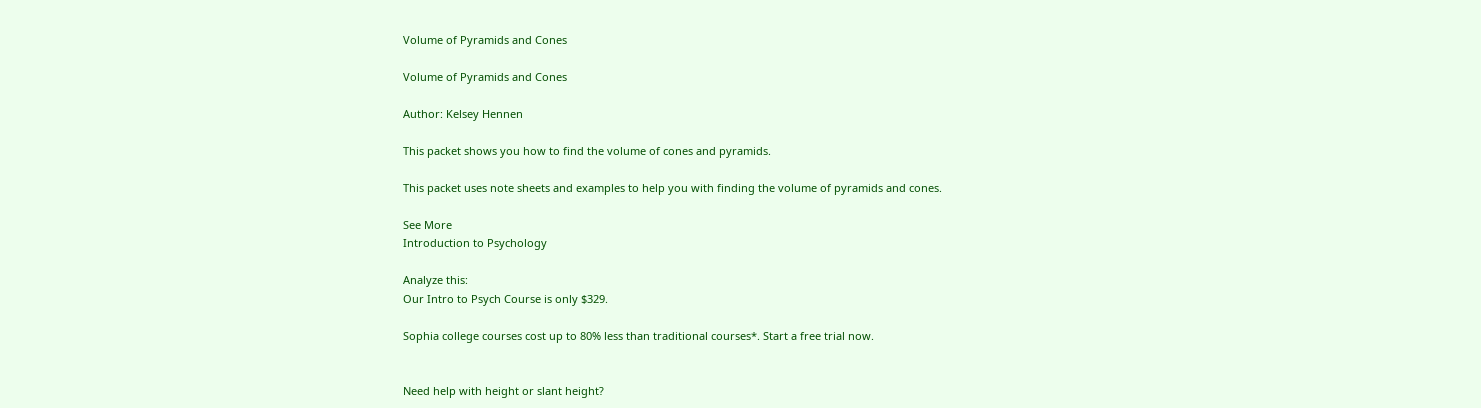Volume of Pyramids and Cones

Volume of Pyramids and Cones

Author: Kelsey Hennen

This packet shows you how to find the volume of cones and pyramids.

This packet uses note sheets and examples to help you with finding the volume of pyramids and cones.

See More
Introduction to Psychology

Analyze this:
Our Intro to Psych Course is only $329.

Sophia college courses cost up to 80% less than traditional courses*. Start a free trial now.


Need help with height or slant height?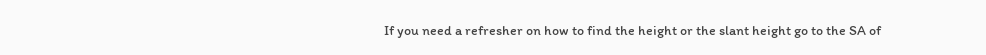If you need a refresher on how to find the height or the slant height go to the SA of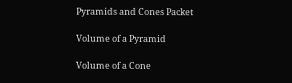Pyramids and Cones Packet

Volume of a Pyramid

Volume of a Cone